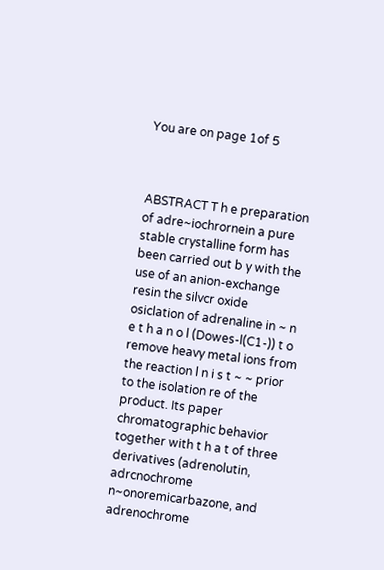You are on page 1of 5



ABSTRACT T h e preparation of adre~iochrornein a pure stable crystalline form has been carried out b y with the use of an anion-exchange resin the silvcr oxide osiclation of adrenaline in ~ n e t h a n o l (Dowes-l(C1-)) t o remove heavy metal ions from the reaction l n i s t ~ ~ prior to the isolation re of the product. Its paper chromatographic behavior together with t h a t of three derivatives (adrenolutin, adrcnochrome n~onoremicarbazone, and adrenochrome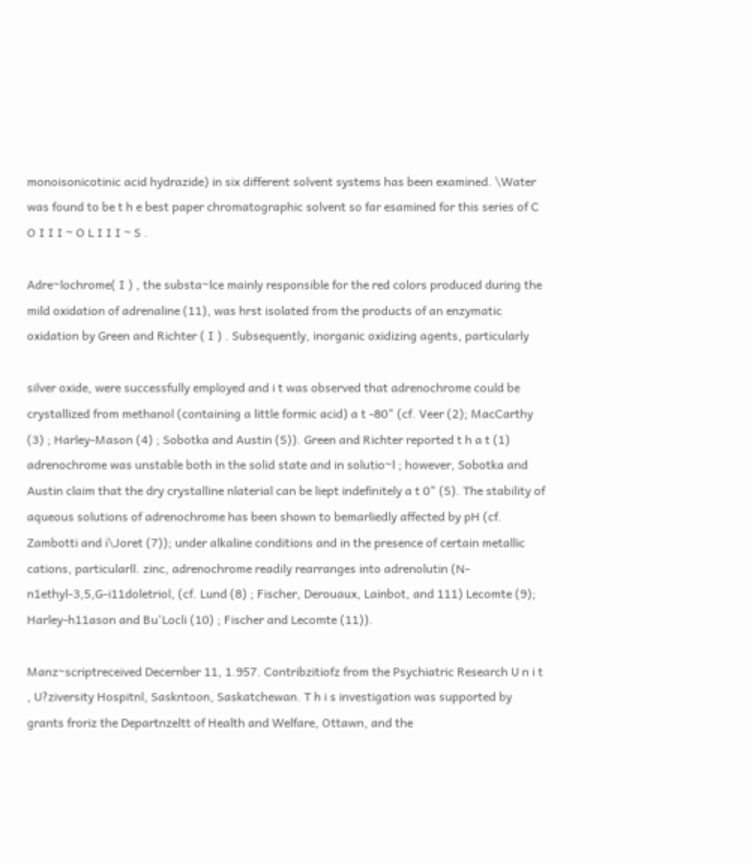monoisonicotinic acid hydrazide) in six different solvent systems has been examined. \Water was found to be t h e best paper chromatographic solvent so far esamined for this series of C O I I I ~ O L I I I ~ S .

Adre~lochrome( I ) , the substa~lce mainly responsible for the red colors produced during the mild oxidation of adrenaline (11), was hrst isolated from the products of an enzymatic oxidation by Green and Richter ( I ) . Subsequently, inorganic oxidizing agents, particularly

silver oxide, were successfully employed and i t was observed that adrenochrome could be crystallized from methanol (containing a little formic acid) a t -80" (cf. Veer (2); MacCarthy (3) ; Harley-Mason (4) ; Sobotka and Austin (5)). Green and Richter reported t h a t (1) adrenochrome was unstable both in the solid state and in solutio~l ; however, Sobotka and Austin claim that the dry crystalline nlaterial can be liept indefinitely a t 0" (5). The stability of aqueous solutions of adrenochrome has been shown to bemarliedly affected by pH (cf. Zambotti and i\Joret (7)); under alkaline conditions and in the presence of certain metallic cations, particularll. zinc, adrenochrome readily rearranges into adrenolutin (N-n1ethyl-3,5,G-i11doletriol, (cf. Lund (8) ; Fischer, Derouaux, Lainbot, and 111) Lecomte (9); Harley-h11ason and Bu'Locli (10) ; Fischer and Lecomte (11)).

Manz~scriptreceived Decernber 11, 1.957. Contribzitiofz from the Psychiatric Research U n i t , U?ziversity Hospitnl, Saskntoon, Saskatchewan. T h i s investigation was supported by grants froriz the Departnzeltt of Health and Welfare, Ottawn, and the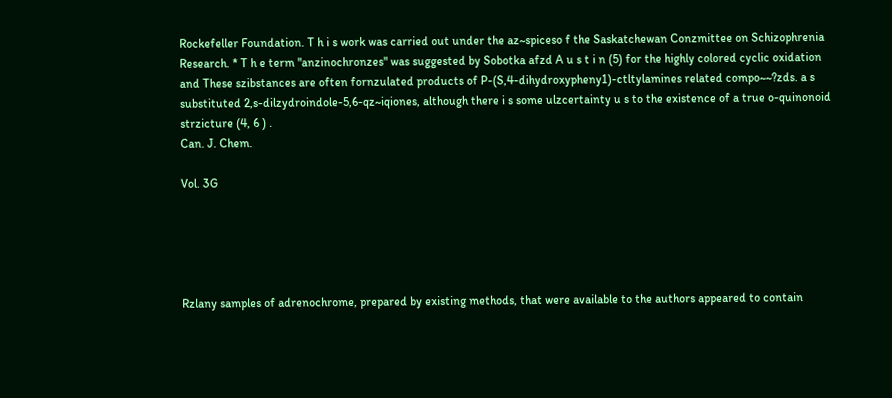Rockefeller Foundation. T h i s work was carried out under the az~spiceso f the Saskatchewan Conzmittee on Schizophrenia Research. * T h e term "anzinochronzes" was suggested by Sobotka afzd A u s t i n (5) for the highly colored cyclic oxidation and These szibstances are often fornzulated products of P-(S,4-dihydroxypheny1)-ctltylamines related compo~~?zds. a s substituted 2,s-dilzydroindole-5,6-qz~iqiones, although there i s some ulzcertainty u s to the existence of a true o-quinonoid strzicture (4, 6 ) .
Can. J. Chem.

Vol. 3G





Rzlany samples of adrenochrome, prepared by existing methods, that were available to the authors appeared to contain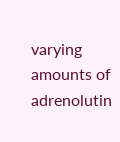varying amounts of adrenolutin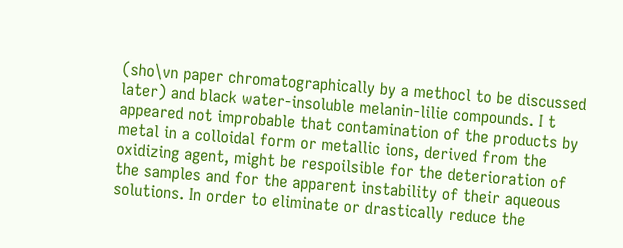(sho\vn paper chromatographically by a methocl to be discussed later) and black water-insoluble melanin-lilie compounds. I t appeared not improbable that contamination of the products by metal in a colloidal form or metallic ions, derived from the oxidizing agent, might be respoilsible for the deterioration of the samples and for the apparent instability of their aqueous solutions. In order to eliminate or drastically reduce the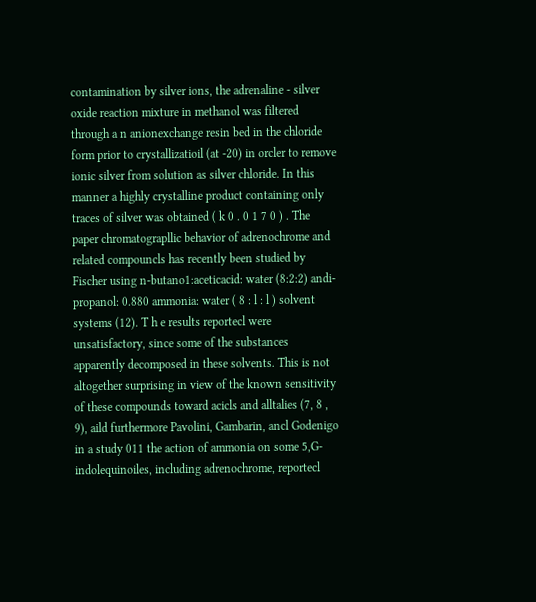contamination by silver ions, the adrenaline - silver oxide reaction mixture in methanol was filtered through a n anionexchange resin bed in the chloride form prior to crystallizatioil (at -20) in orcler to remove ionic silver from solution as silver chloride. In this manner a highly crystalline product containing only traces of silver was obtained ( k 0 . 0 1 7 0 ) . The paper chromatograpllic behavior of adrenochrome and related compouncls has recently been studied by Fischer using n-butano1:aceticacid: water (8:2:2) andi-propanol: 0.880 ammonia: water ( 8 : l : l ) solvent systems (12). T h e results reportecl were unsatisfactory, since some of the substances apparently decomposed in these solvents. This is not altogether surprising in view of the known sensitivity of these compounds toward acicls and alltalies (7, 8 , 9), aild furthermore Pavolini, Gambarin, ancl Godenigo in a study 011 the action of ammonia on some 5,G-indolequinoiles, including adrenochrome, reportecl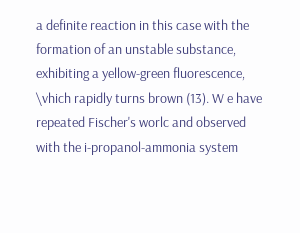a definite reaction in this case with the formation of an unstable substance, exhibiting a yellow-green fluorescence, \vhich rapidly turns brown (13). W e have repeated Fischer's worlc and observed with the i-propanol-ammonia system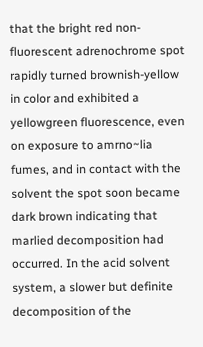that the bright red non-fluorescent adrenochrome spot rapidly turned brownish-yellow in color and exhibited a yellowgreen fluorescence, even on exposure to amrno~lia fumes, and in contact with the solvent the spot soon became dark brown indicating that marlied decomposition had occurred. In the acid solvent system, a slower but definite decomposition of the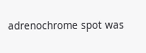adrenochrome spot was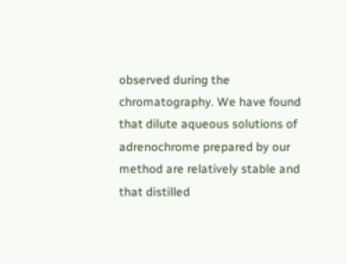observed during the chromatography. We have found that dilute aqueous solutions of adrenochrome prepared by our method are relatively stable and that distilled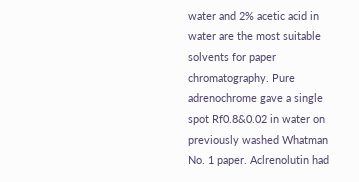water and 2% acetic acid in water are the most suitable solvents for paper chromatography. Pure adrenochrome gave a single spot Rf0.8&0.02 in water on previously washed Whatman No. 1 paper. Aclrenolutin had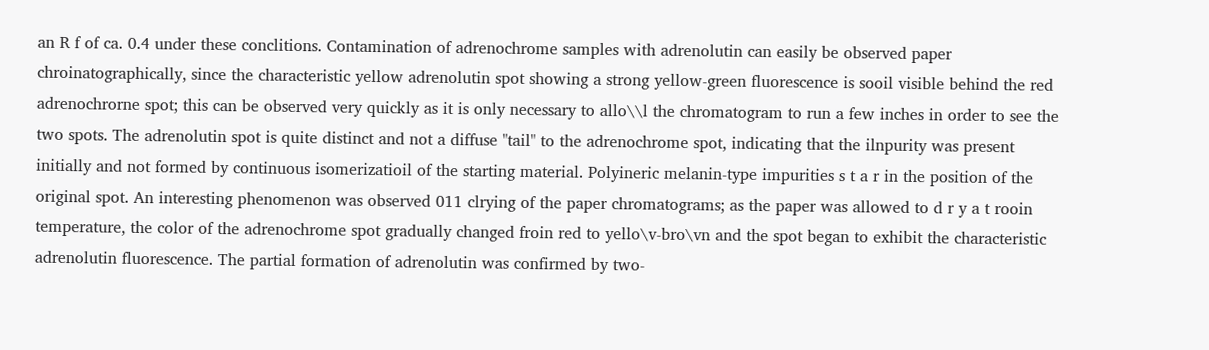an R f of ca. 0.4 under these conclitions. Contamination of adrenochrome samples with adrenolutin can easily be observed paper chroinatographically, since the characteristic yellow adrenolutin spot showing a strong yellow-green fluorescence is sooil visible behind the red adrenochrorne spot; this can be observed very quickly as it is only necessary to allo\\l the chromatogram to run a few inches in order to see the two spots. The adrenolutin spot is quite distinct and not a diffuse "tail" to the adrenochrome spot, indicating that the ilnpurity was present initially and not formed by continuous isomerizatioil of the starting material. Polyineric melanin-type impurities s t a r in the position of the original spot. An interesting phenomenon was observed 011 clrying of the paper chromatograms; as the paper was allowed to d r y a t rooin temperature, the color of the adrenochrome spot gradually changed froin red to yello\v-bro\vn and the spot began to exhibit the characteristic adrenolutin fluorescence. The partial formation of adrenolutin was confirmed by two-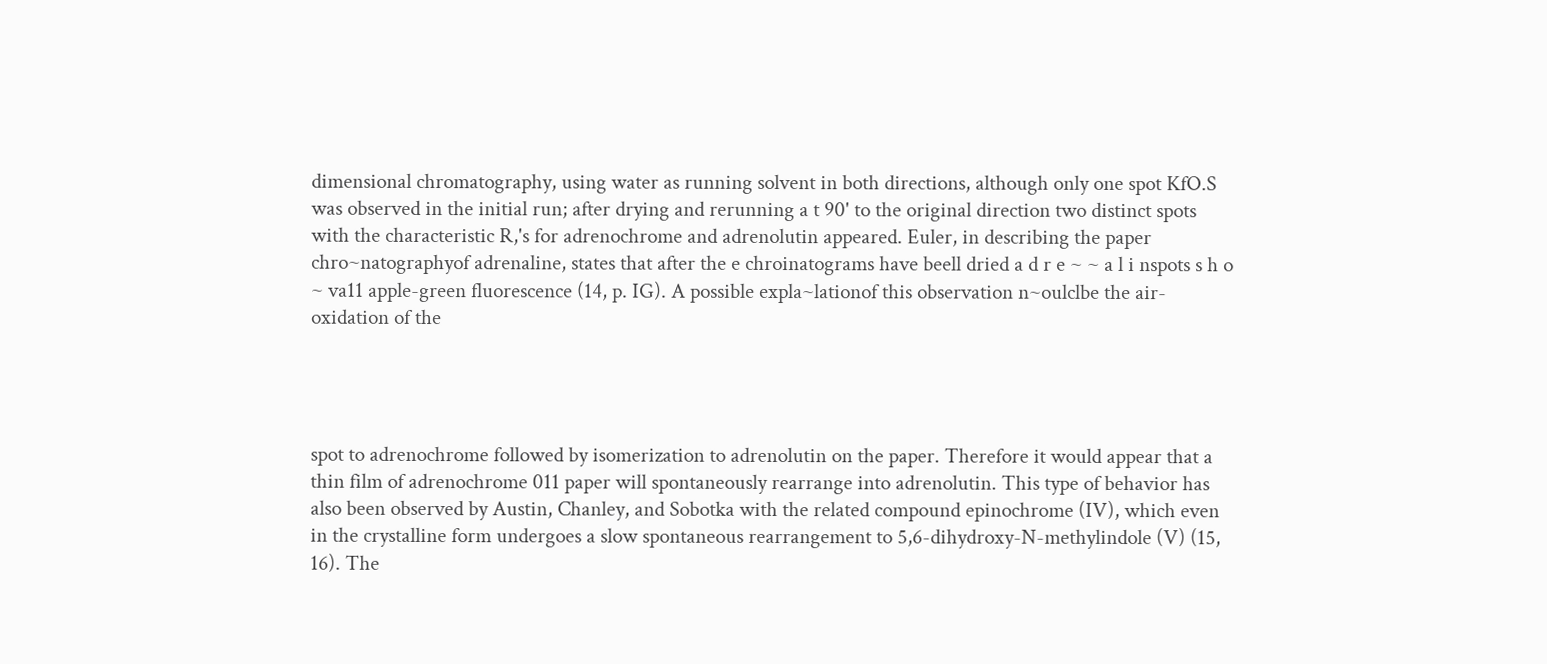dimensional chromatography, using water as running solvent in both directions, although only one spot KfO.S was observed in the initial run; after drying and rerunning a t 90' to the original direction two distinct spots with the characteristic R,'s for adrenochrome and adrenolutin appeared. Euler, in describing the paper chro~natographyof adrenaline, states that after the e chroinatograms have beell dried a d r e ~ ~ a l i nspots s h o ~ va11 apple-green fluorescence (14, p. IG). A possible expla~lationof this observation n~oulclbe the air-oxidation of the




spot to adrenochrome followed by isomerization to adrenolutin on the paper. Therefore it would appear that a thin film of adrenochrome 011 paper will spontaneously rearrange into adrenolutin. This type of behavior has also been observed by Austin, Chanley, and Sobotka with the related compound epinochrome (IV), which even in the crystalline form undergoes a slow spontaneous rearrangement to 5,6-dihydroxy-N-methylindole (V) (15, 16). The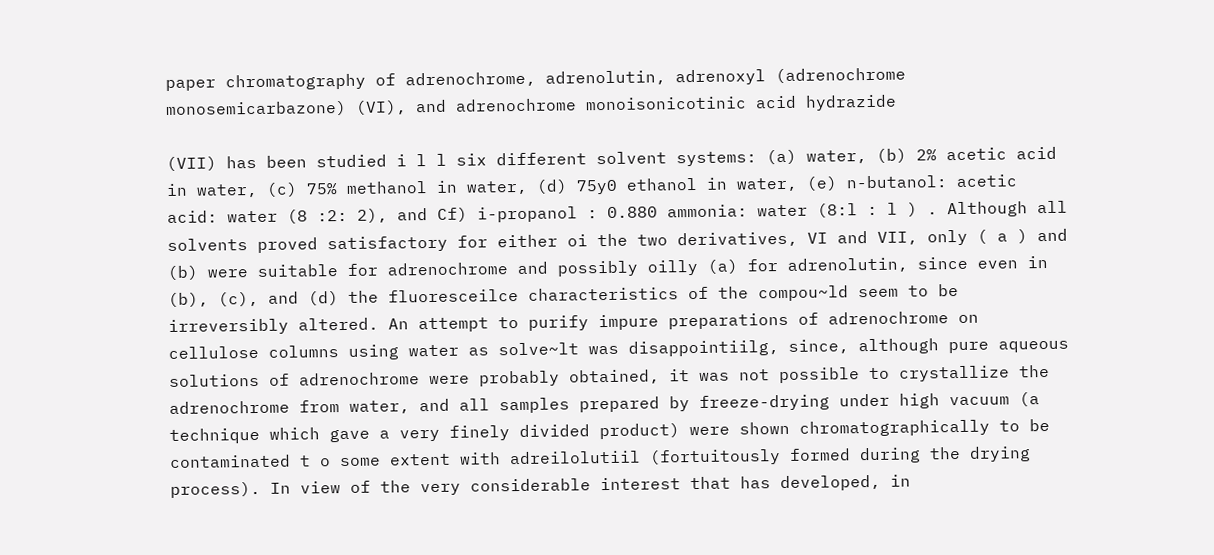paper chromatography of adrenochrome, adrenolutin, adrenoxyl (adrenochrome monosemicarbazone) (VI), and adrenochrome monoisonicotinic acid hydrazide

(VII) has been studied i l l six different solvent systems: (a) water, (b) 2% acetic acid in water, (c) 75% methanol in water, (d) 75y0 ethanol in water, (e) n-butanol: acetic acid: water (8 :2: 2), and Cf) i-propanol : 0.880 ammonia: water (8:l : l ) . Although all solvents proved satisfactory for either oi the two derivatives, VI and VII, only ( a ) and (b) were suitable for adrenochrome and possibly oilly (a) for adrenolutin, since even in (b), (c), and (d) the fluoresceilce characteristics of the compou~ld seem to be irreversibly altered. An attempt to purify impure preparations of adrenochrome on cellulose columns using water as solve~lt was disappointiilg, since, although pure aqueous solutions of adrenochrome were probably obtained, it was not possible to crystallize the adrenochrome from water, and all samples prepared by freeze-drying under high vacuum (a technique which gave a very finely divided product) were shown chromatographically to be contaminated t o some extent with adreilolutiil (fortuitously formed during the drying process). In view of the very considerable interest that has developed, in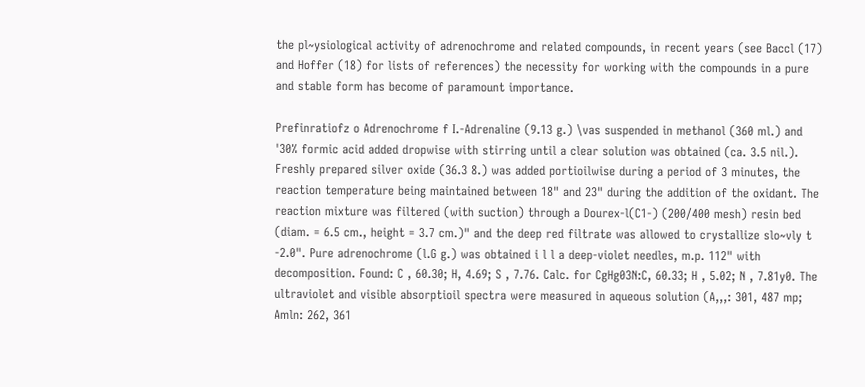the pl~ysiological activity of adrenochrome and related compounds, in recent years (see Baccl (17) and Hoffer (18) for lists of references) the necessity for working with the compounds in a pure and stable form has become of paramount importance.

Prefinratiofz o Adrenochrome f I.-Adrenaline (9.13 g.) \vas suspended in methanol (360 ml.) and '30% formic acid added dropwise with stirring until a clear solution was obtained (ca. 3.5 nil.). Freshly prepared silver oxide (36.3 8.) was added portioilwise during a period of 3 minutes, the reaction temperature being maintained between 18" and 23" during the addition of the oxidant. The reaction mixture was filtered (with suction) through a Dourex-l(C1-) (200/400 mesh) resin bed (diam. = 6.5 cm., height = 3.7 cm.)" and the deep red filtrate was allowed to crystallize slo~vly t -2.0". Pure adrenochrome (l.G g.) was obtained i l l a deep-violet needles, m.p. 112" with decomposition. Found: C , 60.30; H, 4.69; S , 7.76. Calc. for CgHg03N:C, 60.33; H , 5.02; N , 7.81y0. The ultraviolet and visible absorptioil spectra were measured in aqueous solution (A,,,: 301, 487 mp; Amln: 262, 361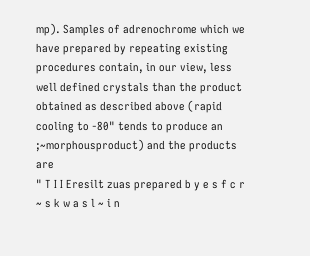mp). Samples of adrenochrome which we have prepared by repeating existing procedures contain, in our view, less well defined crystals than the product obtained as described above (rapid cooling to -80" tends to produce an ;~morphousproduct) and the products are
" T I I Eresilt zuas prepared b y e s f c r ~ s k w a s l ~ i n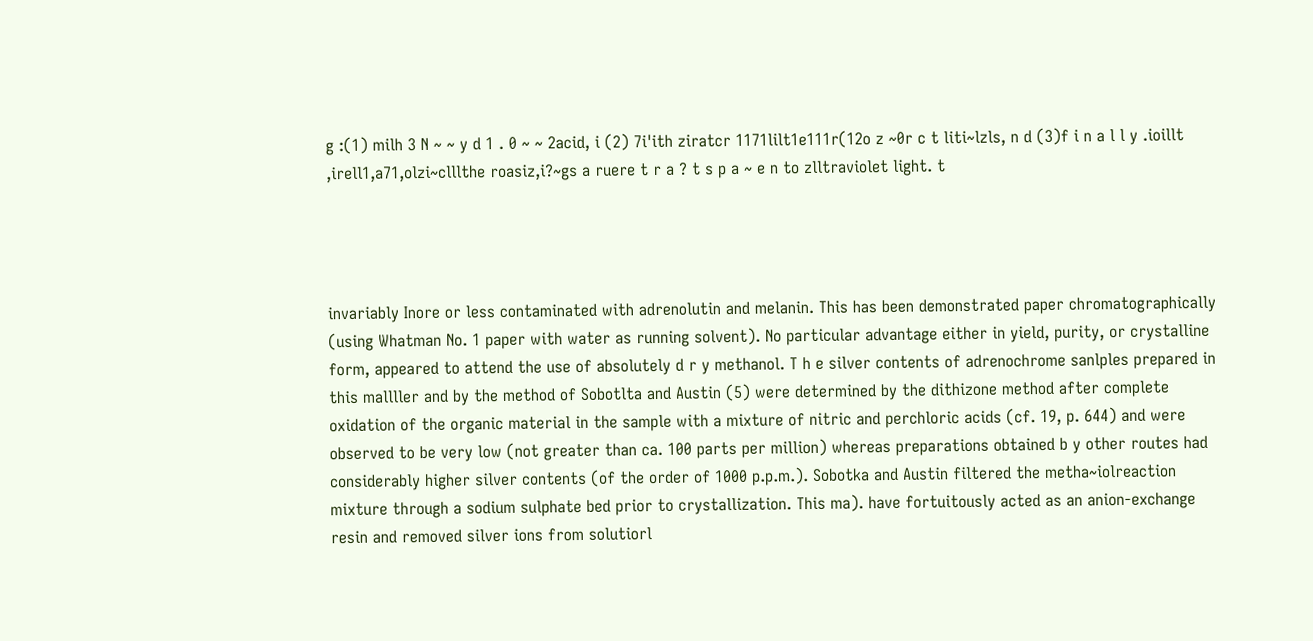g :(1) milh 3 N ~ ~ y d 1 . 0 ~ ~ 2acid, i (2) 7i'ith ziratcr 1171lilt1e111r(12o z ~0r c t liti~lzls, n d (3)f i n a l l y .ioillt ,irell1,a71,olzi~clllthe roasiz,i?~gs a ruere t r a ? t s p a ~ e n to zlltraviolet light. t




invariably Inore or less contaminated with adrenolutin and melanin. This has been demonstrated paper chromatographically (using Whatman No. 1 paper with water as running solvent). No particular advantage either in yield, purity, or crystalline form, appeared to attend the use of absolutely d r y methanol. T h e silver contents of adrenochrome sanlples prepared in this mallller and by the method of Sobotlta and Austin (5) were determined by the dithizone method after complete oxidation of the organic material in the sample with a mixture of nitric and perchloric acids (cf. 19, p. 644) and were observed to be very low (not greater than ca. 100 parts per million) whereas preparations obtained b y other routes had considerably higher silver contents (of the order of 1000 p.p.m.). Sobotka and Austin filtered the metha~iolreaction mixture through a sodium sulphate bed prior to crystallization. This ma). have fortuitously acted as an anion-exchange resin and removed silver ions from solutiorl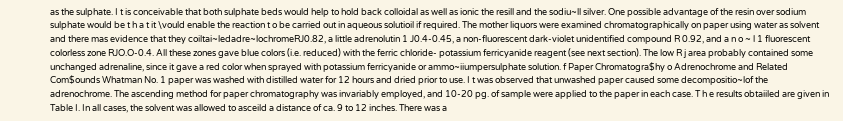as the sulphate. I t is conceivable that both sulphate beds would help to hold back colloidal as well as ionic the resill and the sodiu~ll silver. One possible advantage of the resin over sodium sulphate would be t h a t it \vould enable the reaction t o be carried out in aqueous solutioil if required. The mother liquors were examined chromatographically on paper using water as solvent and there mas evidence that they coiltai~ledadre~lochromeRJ0.82, a little adrenolutin 1 J0.4-0.45, a non-fluorescent dark-violet unidentified compound R 0.92, and a n o ~ l 1 fluorescent colorless zone RJO.O-0.4. All these zones gave blue colors (i.e. reduced) with the ferric chloride- potassium ferricyanide reagent (see next section). The low R j area probably contained some unchanged adrenaline, since it gave a red color when sprayed with potassium ferricyanide or ammo~iiumpersulphate solution. f Paper Chromatogra$hy o Adrenochrome and Related Com$ounds Whatman No. 1 paper was washed with distilled water for 12 hours and dried prior to use. I t was observed that unwashed paper caused some decompositio~lof the adrenochrome. The ascending method for paper chromatography was invariably employed, and 10-20 pg. of sample were applied to the paper in each case. T h e results obtaiiled are given in Table I. In all cases, the solvent was allowed to asceild a distance of ca. 9 to 12 inches. There was a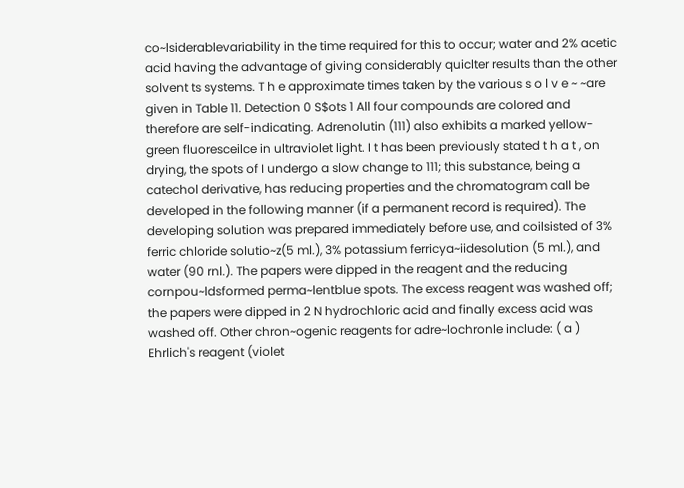co~lsiderablevariability in the time required for this to occur; water and 2% acetic acid having the advantage of giving considerably quiclter results than the other solvent ts systems. T h e approximate times taken by the various s o l v e ~ ~are given in Table 11. Detection 0 S$ots 1 All four compounds are colored and therefore are self-indicating. Adrenolutin (111) also exhibits a marked yellow-green fluoresceilce in ultraviolet light. I t has been previously stated t h a t , on drying, the spots of I undergo a slow change to 111; this substance, being a catechol derivative, has reducing properties and the chromatogram call be developed in the following manner (if a permanent record is required). The developing solution was prepared immediately before use, and coilsisted of 3% ferric chloride solutio~z(5 ml.), 3% potassium ferricya~iidesolution (5 ml.), and water (90 rnl.). The papers were dipped in the reagent and the reducing cornpou~ldsformed perma~lentblue spots. The excess reagent was washed off; the papers were dipped in 2 N hydrochloric acid and finally excess acid was washed off. Other chron~ogenic reagents for adre~lochronle include: ( a ) Ehrlich's reagent (violet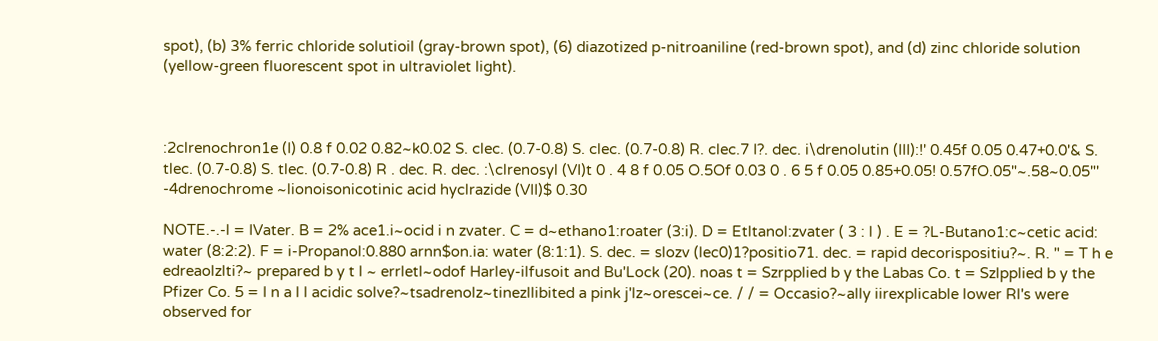spot), (b) 3% ferric chloride solutioil (gray-brown spot), (6) diazotized p-nitroaniline (red-brown spot), and (d) zinc chloride solution (yellow-green fluorescent spot in ultraviolet light).



:2clrenochron1e (I) 0.8 f 0.02 0.82~k0.02 S. clec. (0.7-0.8) S. clec. (0.7-0.8) R. clec.7 I?. dec. i\drenolutin (III):!' 0.45f 0.05 0.47+0.0'& S. tlec. (0.7-0.8) S. tlec. (0.7-0.8) R . dec. R. dec. :\clrenosyl (VI)t 0 . 4 8 f 0.05 O.5Of 0.03 0 . 6 5 f 0.05 0.85+0.05! 0.57fO.05"~.58~0.05"' -4drenochrome ~lionoisonicotinic acid hyclrazide (VII)$ 0.30

NOTE.-.-l = IVater. B = 2% ace1.i~ocid i n zvater. C = d~ethano1:roater (3:i). D = Etltanol:zvater ( 3 : l ) . E = ?L-Butano1:c~cetic acid: water (8:2:2). F = i-Propanol:0.880 arnn$on.ia: water (8:1:1). S. dec. = slozv (lec0)1?positio71. dec. = rapid decorispositiu?~. R. " = T h e edreaolzlti?~ prepared b y t l ~ errletl~odof Harley-ilfusoit and Bu'Lock (20). noas t = Szrpplied b y the Labas Co. t = Szlpplied b y the Pfizer Co. 5 = I n a l l acidic solve?~tsadrenolz~tinezllibited a pink j'lz~orescei~ce. / / = Occasio?~ally iirexplicable lower Rl's were observed for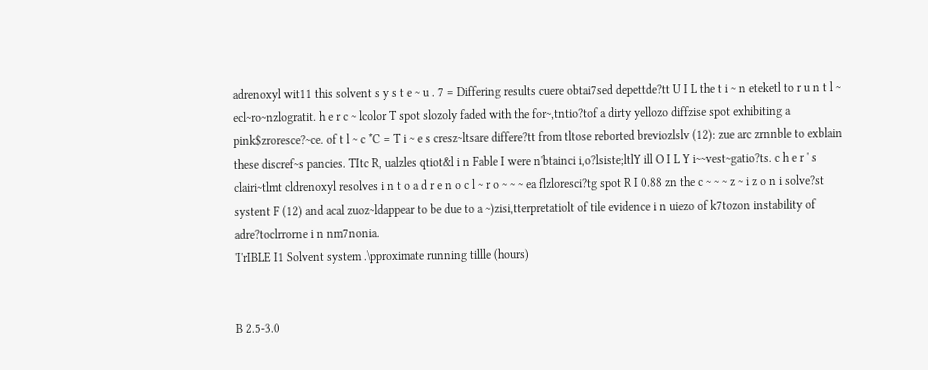adrenoxyl wit11 this solvent s y s t e ~ u . 7 = Differing results cuere obtai7sed depettde?tt U I L the t i ~ n eteketl to r u n t l ~ ecl~ro~nzlogratit. h e r c ~ lcolor T spot slozoly faded with the for~,tntio?tof a dirty yellozo diffzise spot exhibiting a pink$zroresce?~ce. of t l ~ c *C = T i ~ e s cresz~ltsare differe?tt from tltose reborted breviozlslv (12): zue arc zrnnble to exblain these discref~s pancies. TItc R, ualzles qtiot&l i n Fable I were n'btainci i,o?lsiste;ltlY ill O I L Y i~~vest~gatio?ts. c h e r ' s clairi~tlmt cldrenoxyl resolves i n t o a d r e n o c l ~ r o ~ ~ ~ ea flzloresci?tg spot R I 0.88 zn the c ~ ~ ~ z ~ i z o n i solve?st systent F (12) and acal zuoz~ldappear to be due to a ~)zisi,tterpretatiolt of tile evidence i n uiezo of k7tozon instability of adre?toclrrorne i n nm7nonia.
'I'rIBLE I1 Solvent system .\pproximate running tillle (hours)


B 2.5-3.0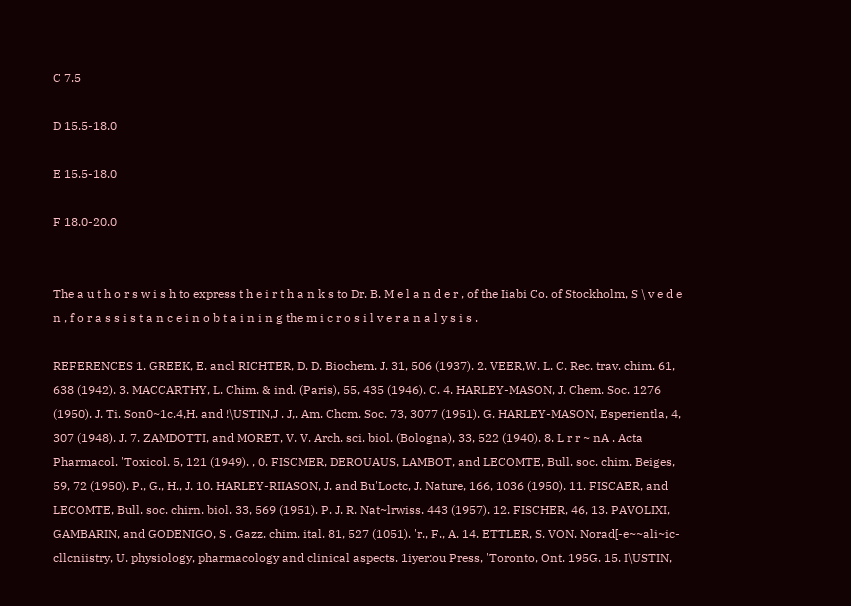C 7.5

D 15.5-18.0

E 15.5-18.0

F 18.0-20.0


The a u t h o r s w i s h to express t h e i r t h a n k s to Dr. B. M e l a n d e r , of the Iiabi Co. of Stockholm, S \ v e d e n , f o r a s s i s t a n c e i n o b t a i n i n g the m i c r o s i l v e r a n a l y s i s .

REFERENCES 1. GREEK, E. ancl RICHTER, D. D. Biochem. J. 31, 506 (1937). 2. VEER,W. L. C. Rec. trav. chim. 61, 638 (1942). 3. MACCARTHY, L. Chim. & ind. (Paris), 55, 435 (1946). C. 4. HARLEY-MASON, J. Chem. Soc. 1276 (1950). J. Ti. Son0~1c.4,H. and !\USTIN,J . J,. Am. Chcm. Soc. 73, 3077 (1951). G. HARLEY-MASON, Esperientla, 4, 307 (1948). J. 7. ZAMDOTTI, and MORET, V. V. Arch. sci. biol. (Bologna), 33, 522 (1940). 8. L r r ~ nA . Acta Pharmacol. 'Toxicol. 5, 121 (1949). , 0. FISCMER, DEROUAUS, LAMBOT, and LECOMTE, Bull. soc. chim. Beiges, 59, 72 (1950). P., G., H., J. 10. HARLEY-RIIASON, J. and Bu'Loctc, J. Nature, 166, 1036 (1950). 11. FISCAER, and LECOMTE, Bull. soc. chirn. biol. 33, 569 (1951). P. J. R. Nat~lrwiss. 443 (1957). 12. FISCHER, 46, 13. PAVOLIXI, GAMBARIN, and GODENIGO, S . Gazz. chim. ital. 81, 527 (1051). 'r., F., A. 14. ETTLER, S. VON. Norad[-e~~ali~ic-cllcniistry, U. physiology, pharmacology and clinical aspects. 1iyer:ou Press, 'Toronto, Ont. 195G. 15. I\USTIN,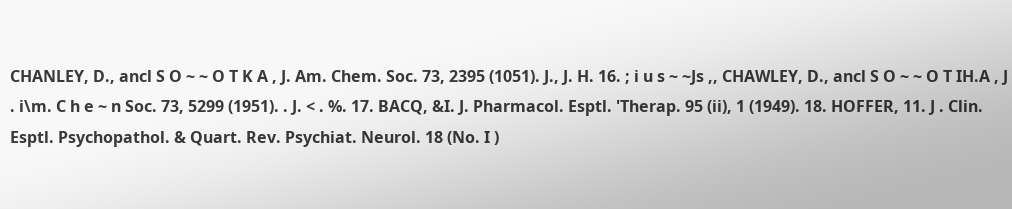CHANLEY, D., ancl S O ~ ~ O T K A , J. Am. Chem. Soc. 73, 2395 (1051). J., J. H. 16. ; i u s ~ ~Js ,, CHAWLEY, D., ancl S O ~ ~ O T IH.A , J . i\m. C h e ~ n Soc. 73, 5299 (1951). . J. < . %. 17. BACQ, &I. J. Pharmacol. Esptl. 'Therap. 95 (ii), 1 (1949). 18. HOFFER, 11. J . Clin. Esptl. Psychopathol. & Quart. Rev. Psychiat. Neurol. 18 (No. I )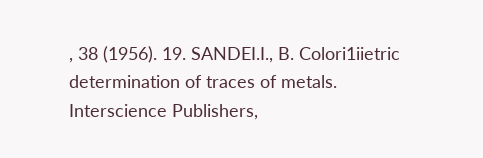, 38 (1956). 19. SANDEI.I., B. Colori1iietric determination of traces of metals. Interscience Publishers,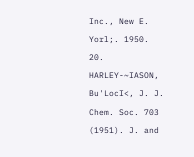Inc., New E. Yorl;. 1950. 20. HARLEY-~IASON, Bu'LocI<, J. J. Chem. Soc. 703 (1951). J. and